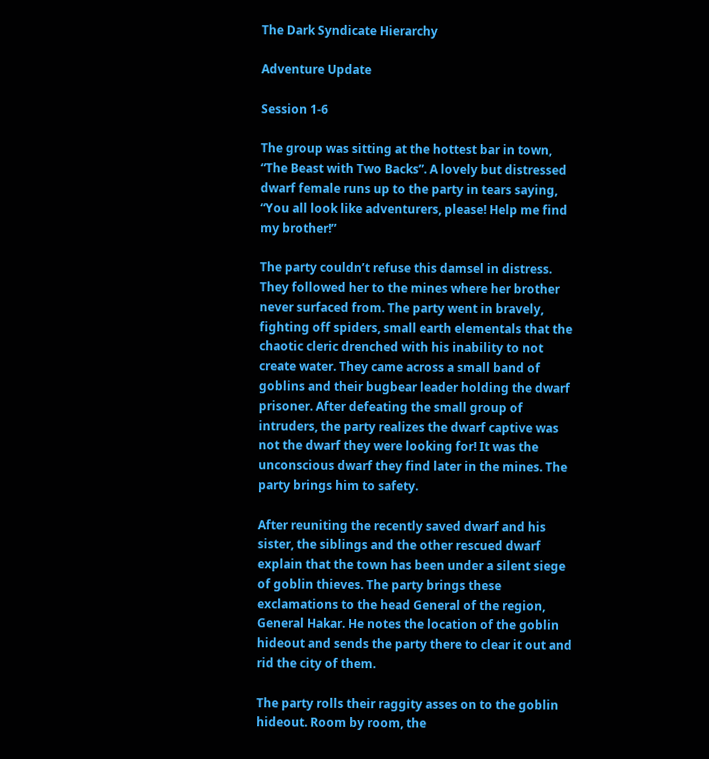The Dark Syndicate Hierarchy

Adventure Update

Session 1-6

The group was sitting at the hottest bar in town, “The Beast with Two Backs”. A lovely but distressed dwarf female runs up to the party in tears saying, “You all look like adventurers, please! Help me find my brother!”

The party couldn’t refuse this damsel in distress. They followed her to the mines where her brother never surfaced from. The party went in bravely, fighting off spiders, small earth elementals that the chaotic cleric drenched with his inability to not create water. They came across a small band of goblins and their bugbear leader holding the dwarf prisoner. After defeating the small group of intruders, the party realizes the dwarf captive was not the dwarf they were looking for! It was the unconscious dwarf they find later in the mines. The party brings him to safety.

After reuniting the recently saved dwarf and his sister, the siblings and the other rescued dwarf explain that the town has been under a silent siege of goblin thieves. The party brings these exclamations to the head General of the region, General Hakar. He notes the location of the goblin hideout and sends the party there to clear it out and rid the city of them.

The party rolls their raggity asses on to the goblin hideout. Room by room, the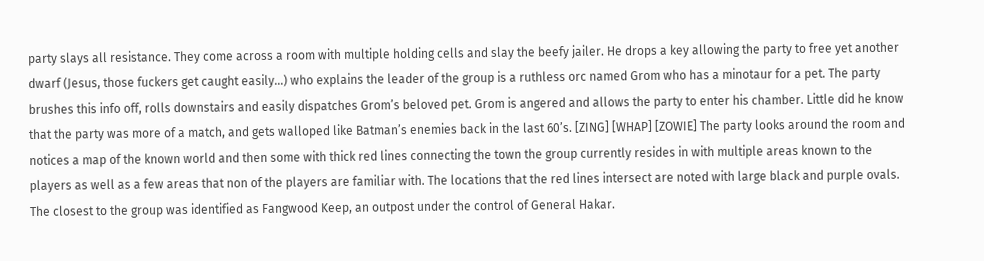party slays all resistance. They come across a room with multiple holding cells and slay the beefy jailer. He drops a key allowing the party to free yet another dwarf (Jesus, those fuckers get caught easily…) who explains the leader of the group is a ruthless orc named Grom who has a minotaur for a pet. The party brushes this info off, rolls downstairs and easily dispatches Grom’s beloved pet. Grom is angered and allows the party to enter his chamber. Little did he know that the party was more of a match, and gets walloped like Batman’s enemies back in the last 60’s. [ZING] [WHAP] [ZOWIE] The party looks around the room and notices a map of the known world and then some with thick red lines connecting the town the group currently resides in with multiple areas known to the players as well as a few areas that non of the players are familiar with. The locations that the red lines intersect are noted with large black and purple ovals. The closest to the group was identified as Fangwood Keep, an outpost under the control of General Hakar.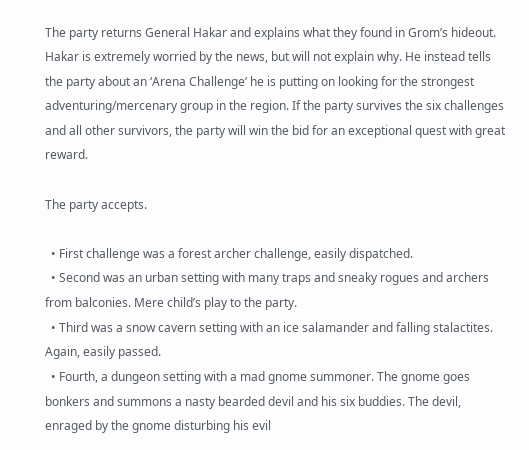The party returns General Hakar and explains what they found in Grom’s hideout. Hakar is extremely worried by the news, but will not explain why. He instead tells the party about an ‘Arena Challenge’ he is putting on looking for the strongest adventuring/mercenary group in the region. If the party survives the six challenges and all other survivors, the party will win the bid for an exceptional quest with great reward.

The party accepts.

  • First challenge was a forest archer challenge, easily dispatched.
  • Second was an urban setting with many traps and sneaky rogues and archers from balconies. Mere child’s play to the party.
  • Third was a snow cavern setting with an ice salamander and falling stalactites. Again, easily passed.
  • Fourth, a dungeon setting with a mad gnome summoner. The gnome goes bonkers and summons a nasty bearded devil and his six buddies. The devil, enraged by the gnome disturbing his evil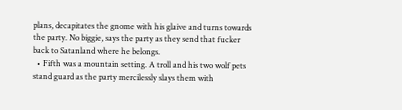plans, decapitates the gnome with his glaive and turns towards the party. No biggie, says the party as they send that fucker back to Satanland where he belongs.
  • Fifth was a mountain setting. A troll and his two wolf pets stand guard as the party mercilessly slays them with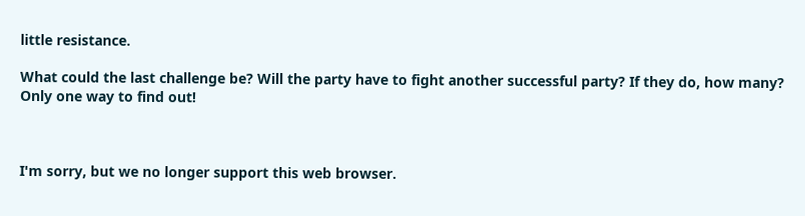little resistance.

What could the last challenge be? Will the party have to fight another successful party? If they do, how many? Only one way to find out!



I'm sorry, but we no longer support this web browser.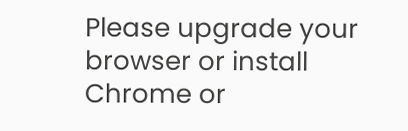Please upgrade your browser or install Chrome or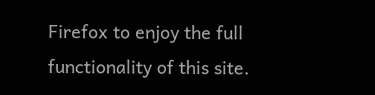Firefox to enjoy the full functionality of this site.